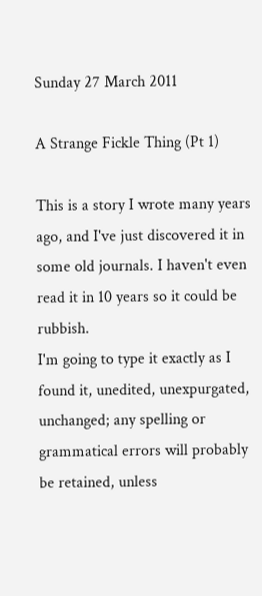Sunday 27 March 2011

A Strange Fickle Thing (Pt 1)

This is a story I wrote many years ago, and I've just discovered it in some old journals. I haven't even read it in 10 years so it could be rubbish.
I'm going to type it exactly as I found it, unedited, unexpurgated, unchanged; any spelling or grammatical errors will probably be retained, unless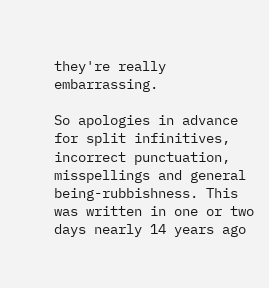they're really embarrassing.

So apologies in advance for split infinitives, incorrect punctuation, misspellings and general being-rubbishness. This was written in one or two days nearly 14 years ago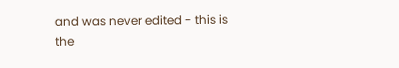and was never edited - this is the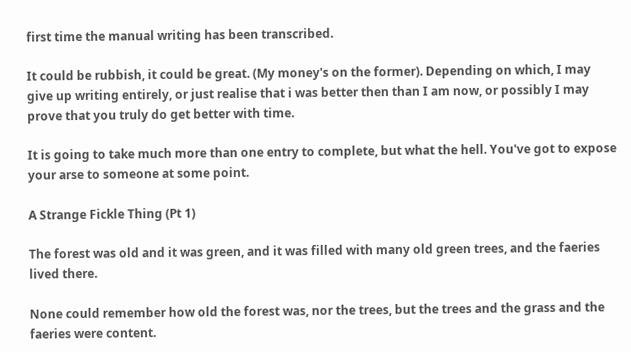first time the manual writing has been transcribed.

It could be rubbish, it could be great. (My money's on the former). Depending on which, I may give up writing entirely, or just realise that i was better then than I am now, or possibly I may prove that you truly do get better with time.

It is going to take much more than one entry to complete, but what the hell. You've got to expose your arse to someone at some point.

A Strange Fickle Thing (Pt 1)

The forest was old and it was green, and it was filled with many old green trees, and the faeries lived there.

None could remember how old the forest was, nor the trees, but the trees and the grass and the faeries were content.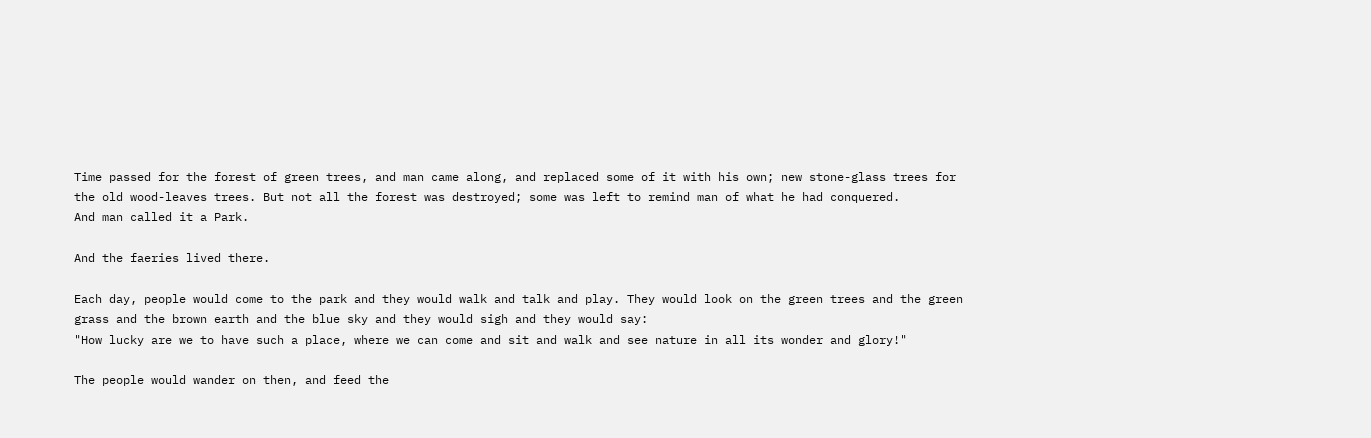Time passed for the forest of green trees, and man came along, and replaced some of it with his own; new stone-glass trees for the old wood-leaves trees. But not all the forest was destroyed; some was left to remind man of what he had conquered.
And man called it a Park.

And the faeries lived there.

Each day, people would come to the park and they would walk and talk and play. They would look on the green trees and the green grass and the brown earth and the blue sky and they would sigh and they would say:
"How lucky are we to have such a place, where we can come and sit and walk and see nature in all its wonder and glory!"

The people would wander on then, and feed the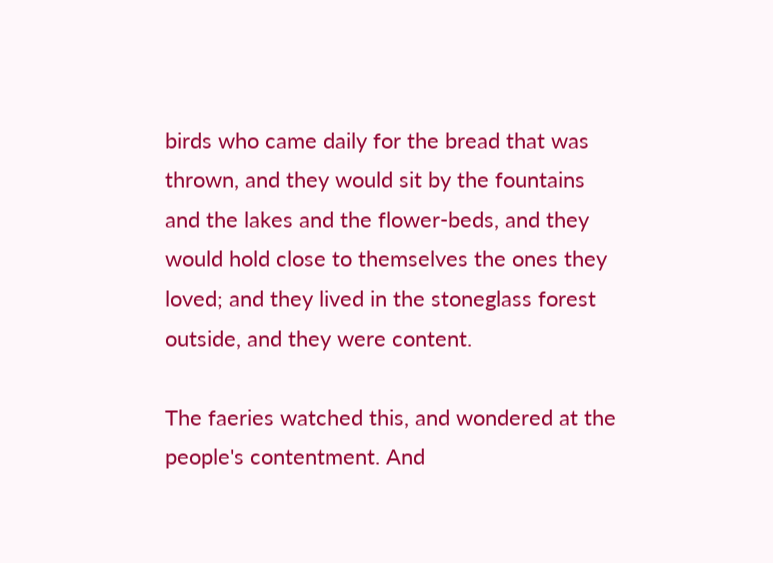birds who came daily for the bread that was thrown, and they would sit by the fountains and the lakes and the flower-beds, and they would hold close to themselves the ones they loved; and they lived in the stoneglass forest outside, and they were content.

The faeries watched this, and wondered at the people's contentment. And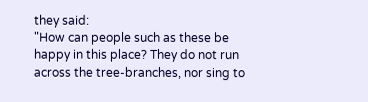they said:
"How can people such as these be happy in this place? They do not run across the tree-branches, nor sing to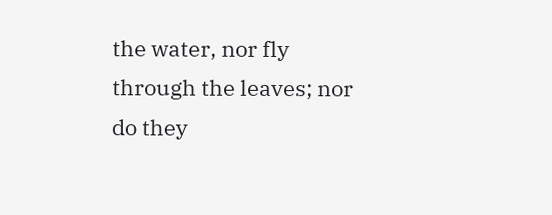the water, nor fly through the leaves; nor do they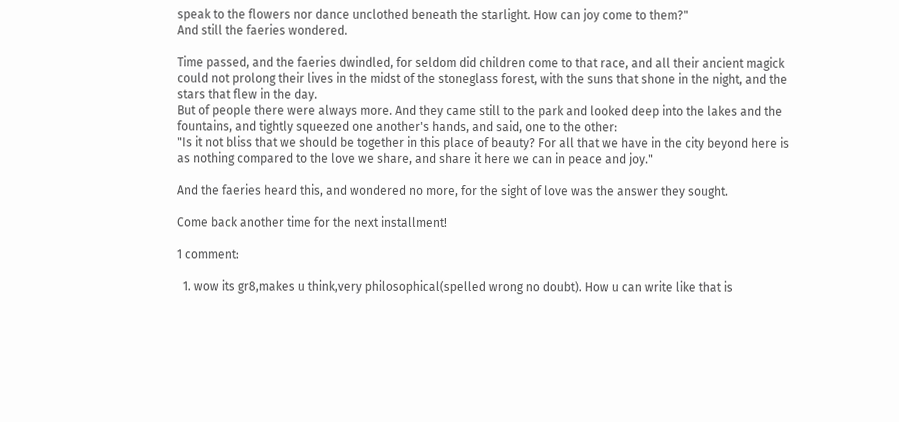speak to the flowers nor dance unclothed beneath the starlight. How can joy come to them?"
And still the faeries wondered.

Time passed, and the faeries dwindled, for seldom did children come to that race, and all their ancient magick could not prolong their lives in the midst of the stoneglass forest, with the suns that shone in the night, and the stars that flew in the day.
But of people there were always more. And they came still to the park and looked deep into the lakes and the fountains, and tightly squeezed one another's hands, and said, one to the other:
"Is it not bliss that we should be together in this place of beauty? For all that we have in the city beyond here is as nothing compared to the love we share, and share it here we can in peace and joy."

And the faeries heard this, and wondered no more, for the sight of love was the answer they sought.

Come back another time for the next installment!

1 comment:

  1. wow its gr8,makes u think,very philosophical(spelled wrong no doubt). How u can write like that is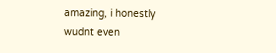amazing, i honestly wudnt even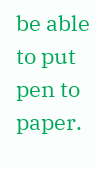be able to put pen to paper.